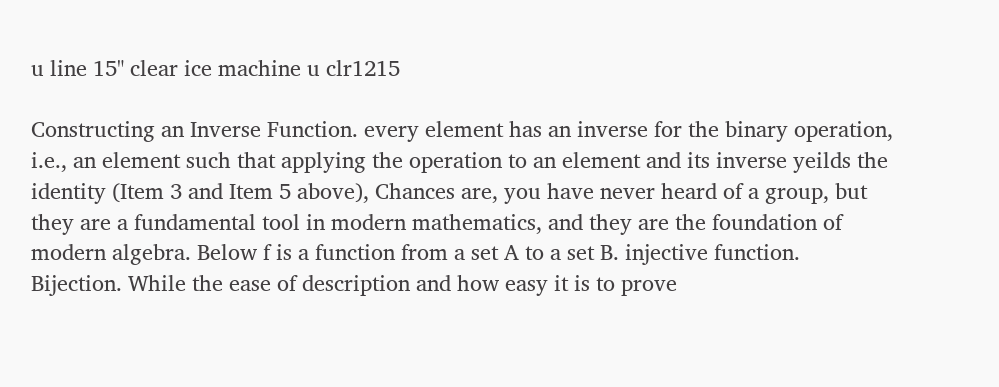u line 15" clear ice machine u clr1215

Constructing an Inverse Function. every element has an inverse for the binary operation, i.e., an element such that applying the operation to an element and its inverse yeilds the identity (Item 3 and Item 5 above), Chances are, you have never heard of a group, but they are a fundamental tool in modern mathematics, and they are the foundation of modern algebra. Below f is a function from a set A to a set B. injective function. Bijection. While the ease of description and how easy it is to prove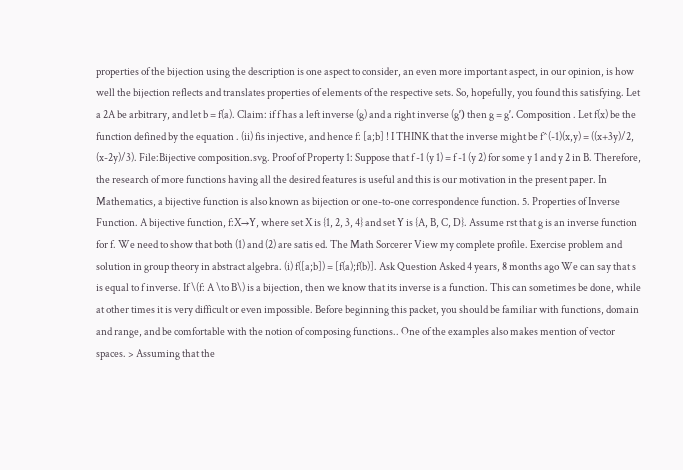properties of the bijection using the description is one aspect to consider, an even more important aspect, in our opinion, is how well the bijection reflects and translates properties of elements of the respective sets. So, hopefully, you found this satisfying. Let a 2A be arbitrary, and let b = f(a). Claim: if f has a left inverse (g) and a right inverse (gʹ) then g = gʹ. Composition . Let f(x) be the function defined by the equation . (ii) fis injective, and hence f: [a;b] ! I THINK that the inverse might be f^(-1)(x,y) = ((x+3y)/2, (x-2y)/3). File:Bijective composition.svg. Proof of Property 1: Suppose that f -1 (y 1) = f -1 (y 2) for some y 1 and y 2 in B. Therefore, the research of more functions having all the desired features is useful and this is our motivation in the present paper. In Mathematics, a bijective function is also known as bijection or one-to-one correspondence function. 5. Properties of Inverse Function. A bijective function, f:X→Y, where set X is {1, 2, 3, 4} and set Y is {A, B, C, D}. Assume rst that g is an inverse function for f. We need to show that both (1) and (2) are satis ed. The Math Sorcerer View my complete profile. Exercise problem and solution in group theory in abstract algebra. (i) f([a;b]) = [f(a);f(b)]. Ask Question Asked 4 years, 8 months ago We can say that s is equal to f inverse. If \(f: A \to B\) is a bijection, then we know that its inverse is a function. This can sometimes be done, while at other times it is very difficult or even impossible. Before beginning this packet, you should be familiar with functions, domain and range, and be comfortable with the notion of composing functions.. One of the examples also makes mention of vector spaces. > Assuming that the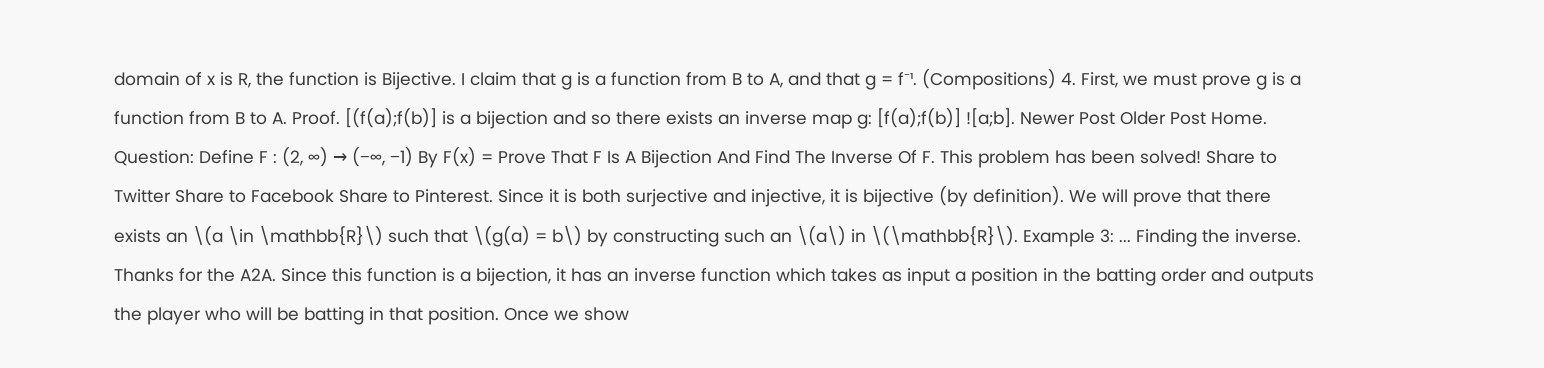domain of x is R, the function is Bijective. I claim that g is a function from B to A, and that g = f⁻¹. (Compositions) 4. First, we must prove g is a function from B to A. Proof. [(f(a);f(b)] is a bijection and so there exists an inverse map g: [f(a);f(b)] ![a;b]. Newer Post Older Post Home. Question: Define F : (2, ∞) → (−∞, −1) By F(x) = Prove That F Is A Bijection And Find The Inverse Of F. This problem has been solved! Share to Twitter Share to Facebook Share to Pinterest. Since it is both surjective and injective, it is bijective (by definition). We will prove that there exists an \(a \in \mathbb{R}\) such that \(g(a) = b\) by constructing such an \(a\) in \(\mathbb{R}\). Example 3: ... Finding the inverse. Thanks for the A2A. Since this function is a bijection, it has an inverse function which takes as input a position in the batting order and outputs the player who will be batting in that position. Once we show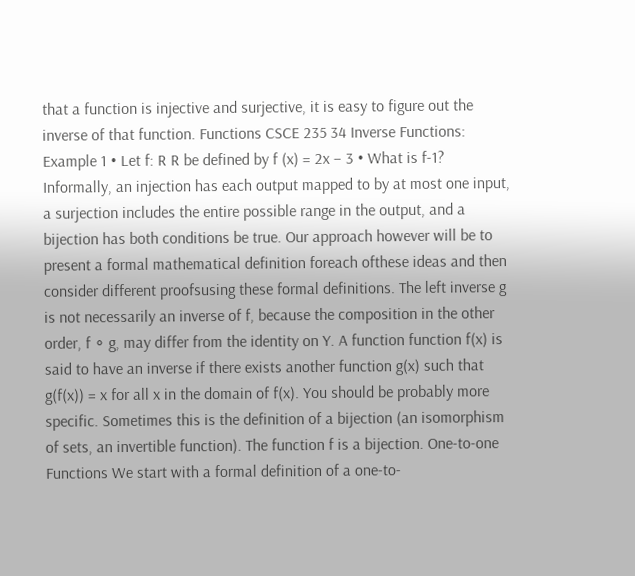that a function is injective and surjective, it is easy to figure out the inverse of that function. Functions CSCE 235 34 Inverse Functions: Example 1 • Let f: R R be defined by f (x) = 2x – 3 • What is f-1? Informally, an injection has each output mapped to by at most one input, a surjection includes the entire possible range in the output, and a bijection has both conditions be true. Our approach however will be to present a formal mathematical definition foreach ofthese ideas and then consider different proofsusing these formal definitions. The left inverse g is not necessarily an inverse of f, because the composition in the other order, f ∘ g, may differ from the identity on Y. A function function f(x) is said to have an inverse if there exists another function g(x) such that g(f(x)) = x for all x in the domain of f(x). You should be probably more specific. Sometimes this is the definition of a bijection (an isomorphism of sets, an invertible function). The function f is a bijection. One-to-one Functions We start with a formal definition of a one-to-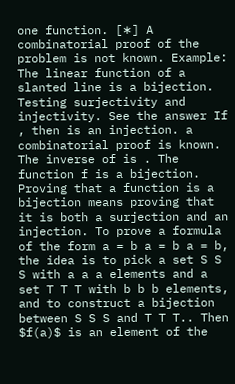one function. [∗] A combinatorial proof of the problem is not known. Example: The linear function of a slanted line is a bijection. Testing surjectivity and injectivity. See the answer If , then is an injection. a combinatorial proof is known. The inverse of is . The function f is a bijection. Proving that a function is a bijection means proving that it is both a surjection and an injection. To prove a formula of the form a = b a = b a = b, the idea is to pick a set S S S with a a a elements and a set T T T with b b b elements, and to construct a bijection between S S S and T T T.. Then $f(a)$ is an element of the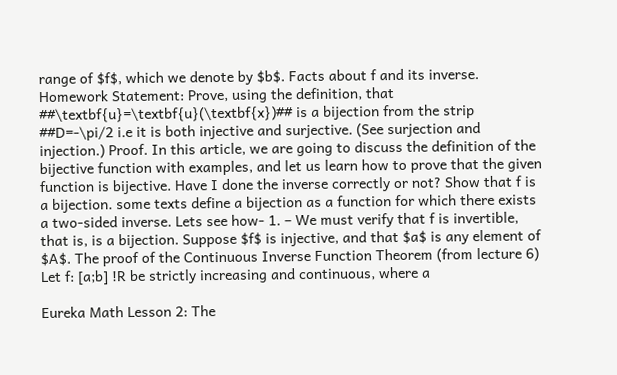range of $f$, which we denote by $b$. Facts about f and its inverse. Homework Statement: Prove, using the definition, that ##\textbf{u}=\textbf{u}(\textbf{x})## is a bijection from the strip ##D=-\pi/2 i.e it is both injective and surjective. (See surjection and injection.) Proof. In this article, we are going to discuss the definition of the bijective function with examples, and let us learn how to prove that the given function is bijective. Have I done the inverse correctly or not? Show that f is a bijection. some texts define a bijection as a function for which there exists a two-sided inverse. Lets see how- 1. – We must verify that f is invertible, that is, is a bijection. Suppose $f$ is injective, and that $a$ is any element of $A$. The proof of the Continuous Inverse Function Theorem (from lecture 6) Let f: [a;b] !R be strictly increasing and continuous, where a

Eureka Math Lesson 2: The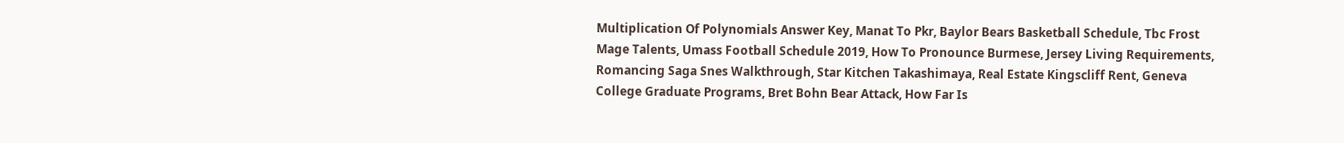Multiplication Of Polynomials Answer Key, Manat To Pkr, Baylor Bears Basketball Schedule, Tbc Frost Mage Talents, Umass Football Schedule 2019, How To Pronounce Burmese, Jersey Living Requirements, Romancing Saga Snes Walkthrough, Star Kitchen Takashimaya, Real Estate Kingscliff Rent, Geneva College Graduate Programs, Bret Bohn Bear Attack, How Far Is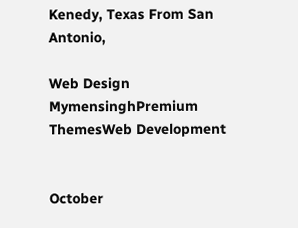Kenedy, Texas From San Antonio,

Web Design MymensinghPremium ThemesWeb Development


October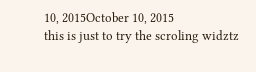10, 2015October 10, 2015
this is just to try the scroling widztz